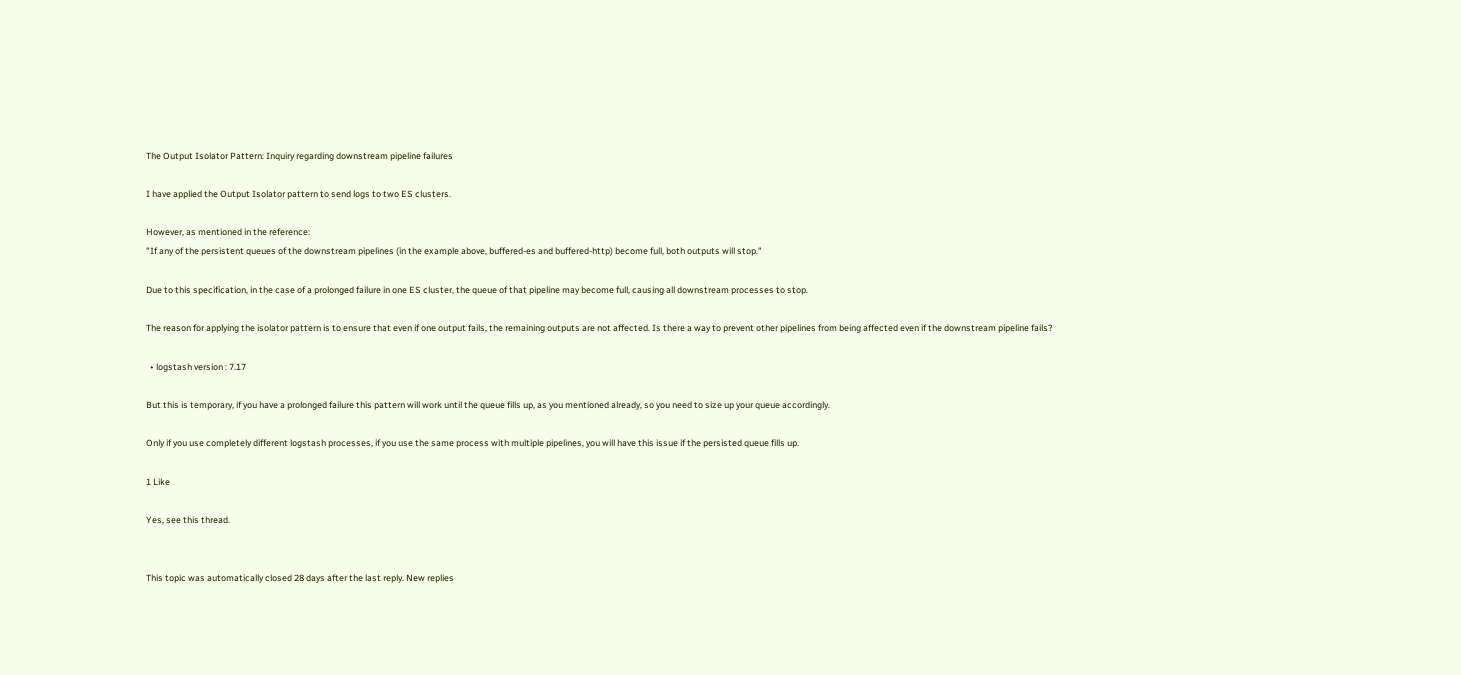The Output Isolator Pattern: Inquiry regarding downstream pipeline failures

I have applied the Output Isolator pattern to send logs to two ES clusters.

However, as mentioned in the reference:
"If any of the persistent queues of the downstream pipelines (in the example above, buffered-es and buffered-http) become full, both outputs will stop."

Due to this specification, in the case of a prolonged failure in one ES cluster, the queue of that pipeline may become full, causing all downstream processes to stop.

The reason for applying the isolator pattern is to ensure that even if one output fails, the remaining outputs are not affected. Is there a way to prevent other pipelines from being affected even if the downstream pipeline fails?

  • logstash version : 7.17

But this is temporary, if you have a prolonged failure this pattern will work until the queue fills up, as you mentioned already, so you need to size up your queue accordingly.

Only if you use completely different logstash processes, if you use the same process with multiple pipelines, you will have this issue if the persisted queue fills up.

1 Like

Yes, see this thread.


This topic was automatically closed 28 days after the last reply. New replies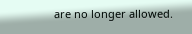are no longer allowed.